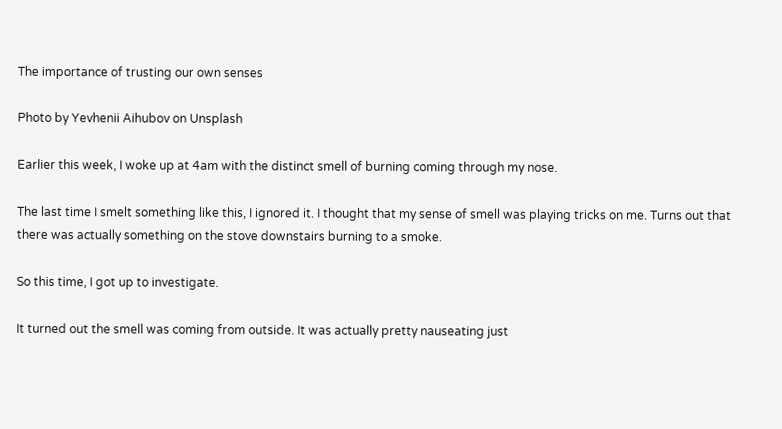The importance of trusting our own senses

Photo by Yevhenii Aihubov on Unsplash

Earlier this week, I woke up at 4am with the distinct smell of burning coming through my nose.

The last time I smelt something like this, I ignored it. I thought that my sense of smell was playing tricks on me. Turns out that there was actually something on the stove downstairs burning to a smoke.

So this time, I got up to investigate.

It turned out the smell was coming from outside. It was actually pretty nauseating just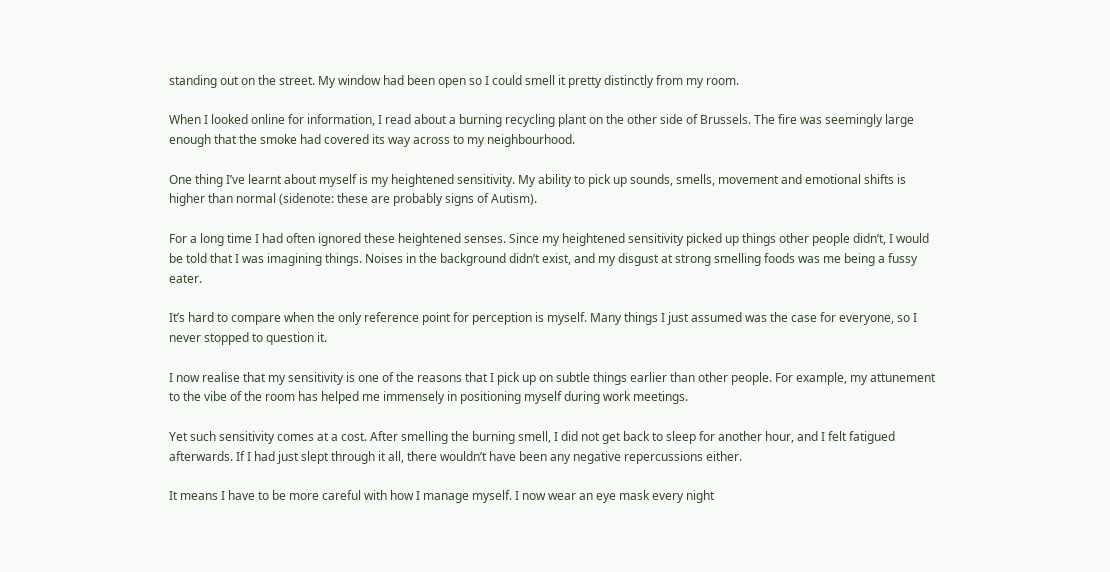standing out on the street. My window had been open so I could smell it pretty distinctly from my room.

When I looked online for information, I read about a burning recycling plant on the other side of Brussels. The fire was seemingly large enough that the smoke had covered its way across to my neighbourhood.

One thing I’ve learnt about myself is my heightened sensitivity. My ability to pick up sounds, smells, movement and emotional shifts is higher than normal (sidenote: these are probably signs of Autism).

For a long time I had often ignored these heightened senses. Since my heightened sensitivity picked up things other people didn’t, I would be told that I was imagining things. Noises in the background didn’t exist, and my disgust at strong smelling foods was me being a fussy eater.

It’s hard to compare when the only reference point for perception is myself. Many things I just assumed was the case for everyone, so I never stopped to question it.

I now realise that my sensitivity is one of the reasons that I pick up on subtle things earlier than other people. For example, my attunement to the vibe of the room has helped me immensely in positioning myself during work meetings.

Yet such sensitivity comes at a cost. After smelling the burning smell, I did not get back to sleep for another hour, and I felt fatigued afterwards. If I had just slept through it all, there wouldn’t have been any negative repercussions either.

It means I have to be more careful with how I manage myself. I now wear an eye mask every night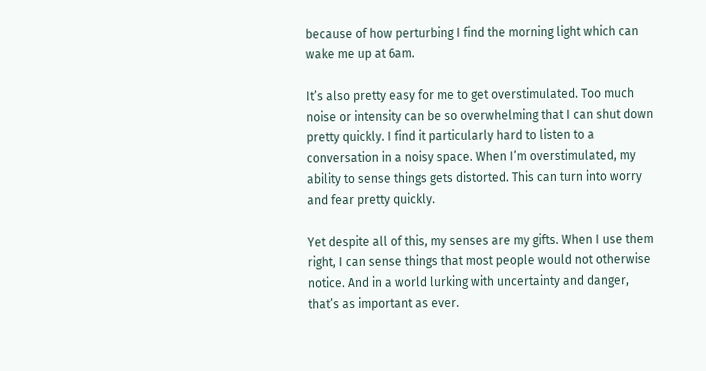because of how perturbing I find the morning light which can wake me up at 6am.

It’s also pretty easy for me to get overstimulated. Too much noise or intensity can be so overwhelming that I can shut down pretty quickly. I find it particularly hard to listen to a conversation in a noisy space. When I’m overstimulated, my ability to sense things gets distorted. This can turn into worry and fear pretty quickly.

Yet despite all of this, my senses are my gifts. When I use them right, I can sense things that most people would not otherwise notice. And in a world lurking with uncertainty and danger, that’s as important as ever.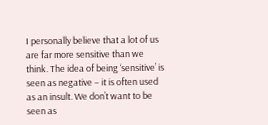I personally believe that a lot of us are far more sensitive than we think. The idea of being ‘sensitive’ is seen as negative – it is often used as an insult. We don’t want to be seen as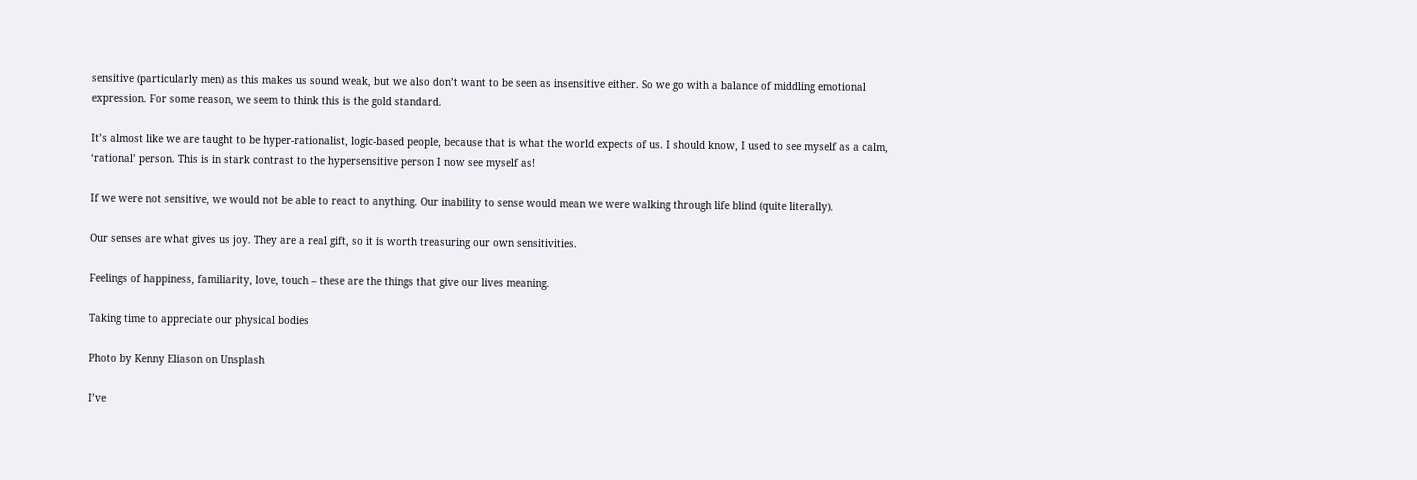sensitive (particularly men) as this makes us sound weak, but we also don’t want to be seen as insensitive either. So we go with a balance of middling emotional expression. For some reason, we seem to think this is the gold standard.

It’s almost like we are taught to be hyper-rationalist, logic-based people, because that is what the world expects of us. I should know, I used to see myself as a calm, ‘rational’ person. This is in stark contrast to the hypersensitive person I now see myself as!

If we were not sensitive, we would not be able to react to anything. Our inability to sense would mean we were walking through life blind (quite literally).

Our senses are what gives us joy. They are a real gift, so it is worth treasuring our own sensitivities.

Feelings of happiness, familiarity, love, touch – these are the things that give our lives meaning.

Taking time to appreciate our physical bodies

Photo by Kenny Eliason on Unsplash

I’ve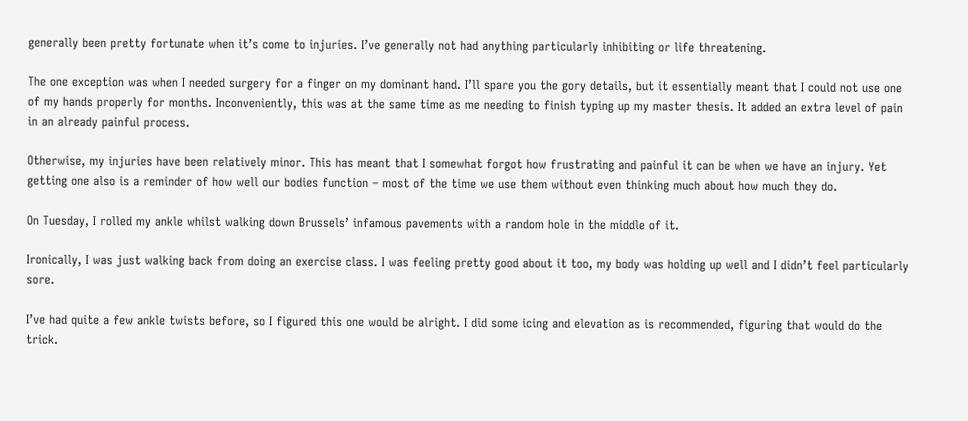generally been pretty fortunate when it’s come to injuries. I’ve generally not had anything particularly inhibiting or life threatening.

The one exception was when I needed surgery for a finger on my dominant hand. I’ll spare you the gory details, but it essentially meant that I could not use one of my hands properly for months. Inconveniently, this was at the same time as me needing to finish typing up my master thesis. It added an extra level of pain in an already painful process.

Otherwise, my injuries have been relatively minor. This has meant that I somewhat forgot how frustrating and painful it can be when we have an injury. Yet getting one also is a reminder of how well our bodies function – most of the time we use them without even thinking much about how much they do.

On Tuesday, I rolled my ankle whilst walking down Brussels’ infamous pavements with a random hole in the middle of it.

Ironically, I was just walking back from doing an exercise class. I was feeling pretty good about it too, my body was holding up well and I didn’t feel particularly sore.

I’ve had quite a few ankle twists before, so I figured this one would be alright. I did some icing and elevation as is recommended, figuring that would do the trick.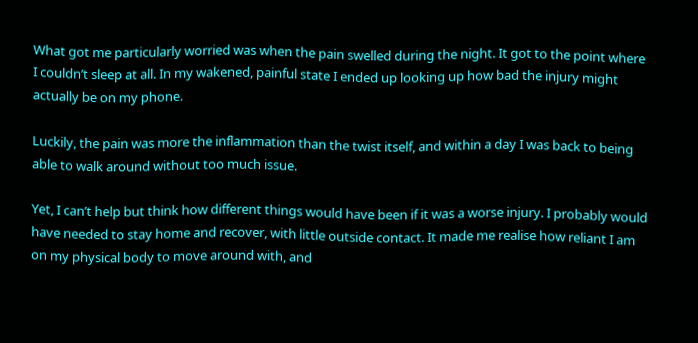What got me particularly worried was when the pain swelled during the night. It got to the point where I couldn’t sleep at all. In my wakened, painful state I ended up looking up how bad the injury might actually be on my phone.

Luckily, the pain was more the inflammation than the twist itself, and within a day I was back to being able to walk around without too much issue.

Yet, I can’t help but think how different things would have been if it was a worse injury. I probably would have needed to stay home and recover, with little outside contact. It made me realise how reliant I am on my physical body to move around with, and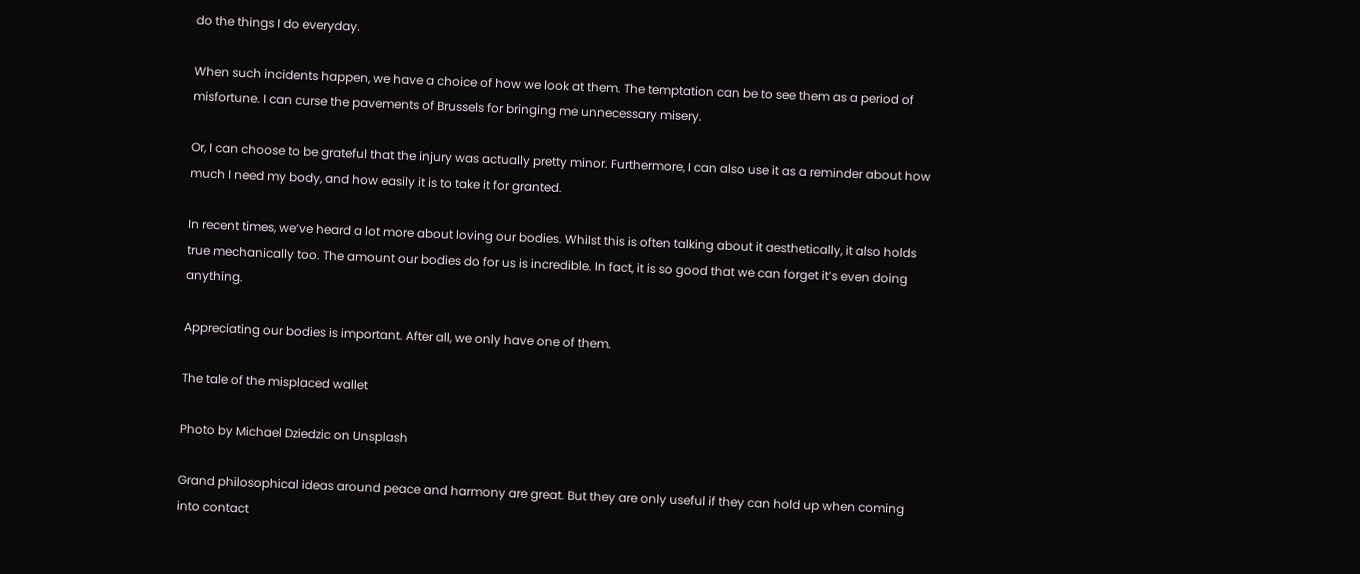do the things I do everyday.

When such incidents happen, we have a choice of how we look at them. The temptation can be to see them as a period of misfortune. I can curse the pavements of Brussels for bringing me unnecessary misery.

Or, I can choose to be grateful that the injury was actually pretty minor. Furthermore, I can also use it as a reminder about how much I need my body, and how easily it is to take it for granted.

In recent times, we’ve heard a lot more about loving our bodies. Whilst this is often talking about it aesthetically, it also holds true mechanically too. The amount our bodies do for us is incredible. In fact, it is so good that we can forget it’s even doing anything.

Appreciating our bodies is important. After all, we only have one of them.

The tale of the misplaced wallet

Photo by Michael Dziedzic on Unsplash

Grand philosophical ideas around peace and harmony are great. But they are only useful if they can hold up when coming into contact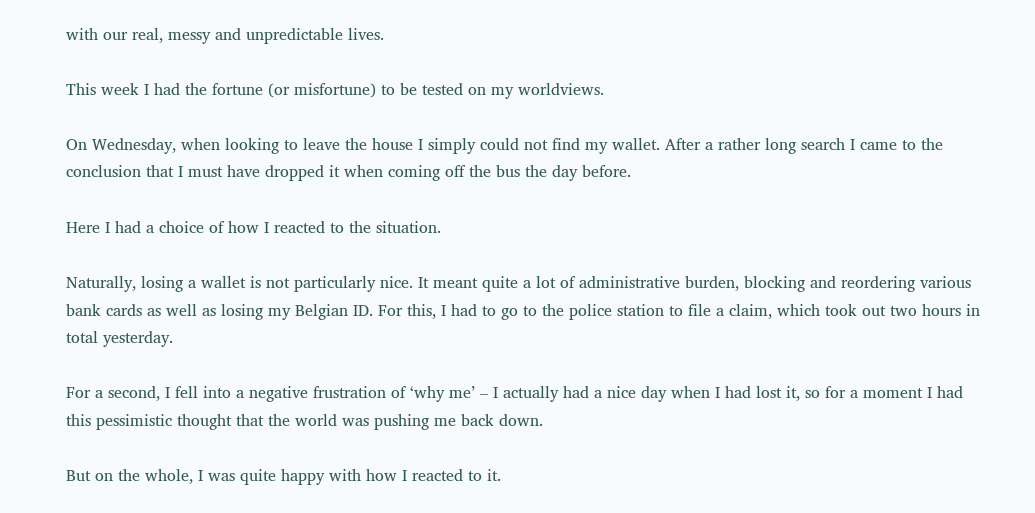with our real, messy and unpredictable lives.

This week I had the fortune (or misfortune) to be tested on my worldviews.

On Wednesday, when looking to leave the house I simply could not find my wallet. After a rather long search I came to the conclusion that I must have dropped it when coming off the bus the day before.

Here I had a choice of how I reacted to the situation.

Naturally, losing a wallet is not particularly nice. It meant quite a lot of administrative burden, blocking and reordering various bank cards as well as losing my Belgian ID. For this, I had to go to the police station to file a claim, which took out two hours in total yesterday.

For a second, I fell into a negative frustration of ‘why me’ – I actually had a nice day when I had lost it, so for a moment I had this pessimistic thought that the world was pushing me back down.

But on the whole, I was quite happy with how I reacted to it.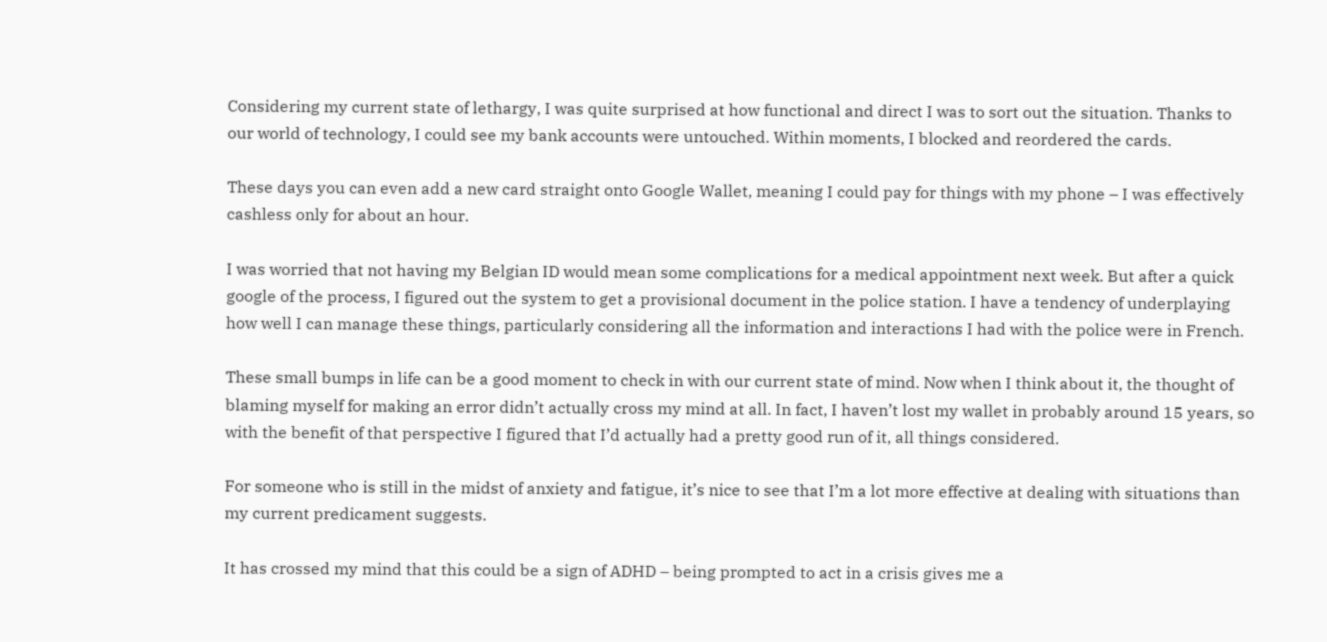Considering my current state of lethargy, I was quite surprised at how functional and direct I was to sort out the situation. Thanks to our world of technology, I could see my bank accounts were untouched. Within moments, I blocked and reordered the cards.

These days you can even add a new card straight onto Google Wallet, meaning I could pay for things with my phone – I was effectively cashless only for about an hour.

I was worried that not having my Belgian ID would mean some complications for a medical appointment next week. But after a quick google of the process, I figured out the system to get a provisional document in the police station. I have a tendency of underplaying how well I can manage these things, particularly considering all the information and interactions I had with the police were in French.

These small bumps in life can be a good moment to check in with our current state of mind. Now when I think about it, the thought of blaming myself for making an error didn’t actually cross my mind at all. In fact, I haven’t lost my wallet in probably around 15 years, so with the benefit of that perspective I figured that I’d actually had a pretty good run of it, all things considered.

For someone who is still in the midst of anxiety and fatigue, it’s nice to see that I’m a lot more effective at dealing with situations than my current predicament suggests.

It has crossed my mind that this could be a sign of ADHD – being prompted to act in a crisis gives me a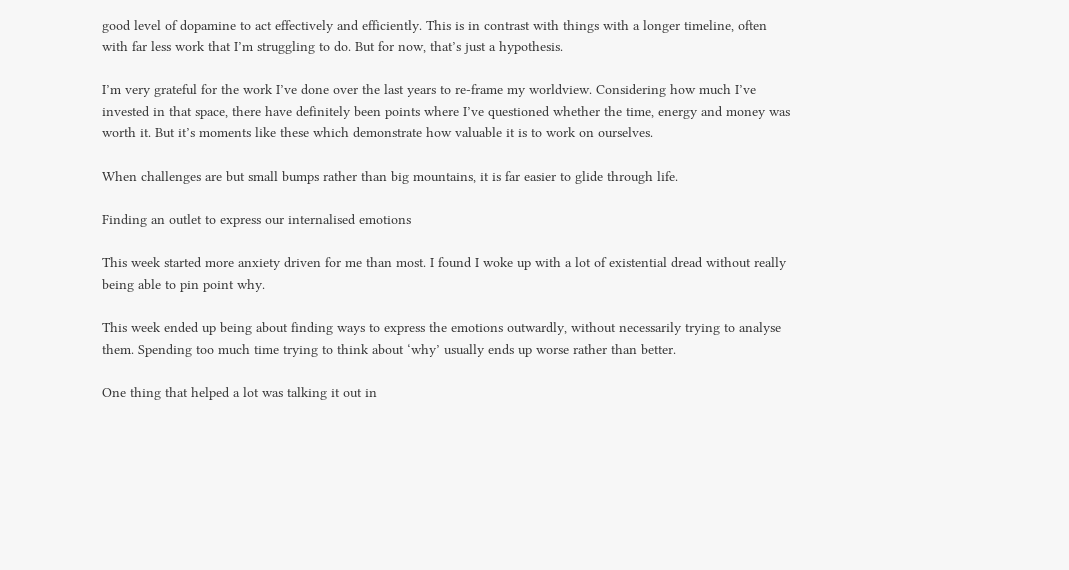good level of dopamine to act effectively and efficiently. This is in contrast with things with a longer timeline, often with far less work that I’m struggling to do. But for now, that’s just a hypothesis.

I’m very grateful for the work I’ve done over the last years to re-frame my worldview. Considering how much I’ve invested in that space, there have definitely been points where I’ve questioned whether the time, energy and money was worth it. But it’s moments like these which demonstrate how valuable it is to work on ourselves.

When challenges are but small bumps rather than big mountains, it is far easier to glide through life.

Finding an outlet to express our internalised emotions

This week started more anxiety driven for me than most. I found I woke up with a lot of existential dread without really being able to pin point why.

This week ended up being about finding ways to express the emotions outwardly, without necessarily trying to analyse them. Spending too much time trying to think about ‘why’ usually ends up worse rather than better.

One thing that helped a lot was talking it out in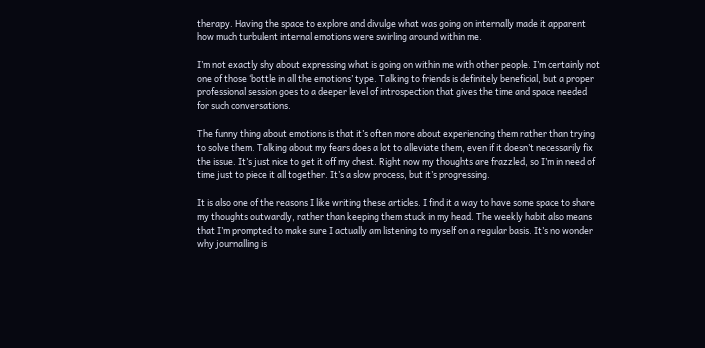therapy. Having the space to explore and divulge what was going on internally made it apparent how much turbulent internal emotions were swirling around within me.

I’m not exactly shy about expressing what is going on within me with other people. I’m certainly not one of those ‘bottle in all the emotions’ type. Talking to friends is definitely beneficial, but a proper professional session goes to a deeper level of introspection that gives the time and space needed for such conversations.

The funny thing about emotions is that it’s often more about experiencing them rather than trying to solve them. Talking about my fears does a lot to alleviate them, even if it doesn’t necessarily fix the issue. It’s just nice to get it off my chest. Right now my thoughts are frazzled, so I’m in need of time just to piece it all together. It’s a slow process, but it’s progressing.

It is also one of the reasons I like writing these articles. I find it a way to have some space to share my thoughts outwardly, rather than keeping them stuck in my head. The weekly habit also means that I’m prompted to make sure I actually am listening to myself on a regular basis. It’s no wonder why journalling is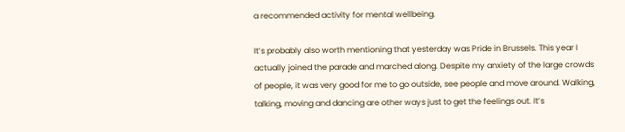a recommended activity for mental wellbeing.

It’s probably also worth mentioning that yesterday was Pride in Brussels. This year I actually joined the parade and marched along. Despite my anxiety of the large crowds of people, it was very good for me to go outside, see people and move around. Walking, talking, moving and dancing are other ways just to get the feelings out. It’s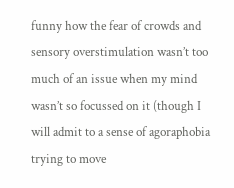funny how the fear of crowds and sensory overstimulation wasn’t too much of an issue when my mind wasn’t so focussed on it (though I will admit to a sense of agoraphobia trying to move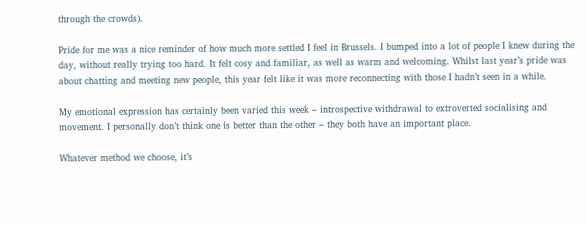through the crowds).

Pride for me was a nice reminder of how much more settled I feel in Brussels. I bumped into a lot of people I knew during the day, without really trying too hard. It felt cosy and familiar, as well as warm and welcoming. Whilst last year’s pride was about chatting and meeting new people, this year felt like it was more reconnecting with those I hadn’t seen in a while.

My emotional expression has certainly been varied this week – introspective withdrawal to extroverted socialising and movement. I personally don’t think one is better than the other – they both have an important place.

Whatever method we choose, it’s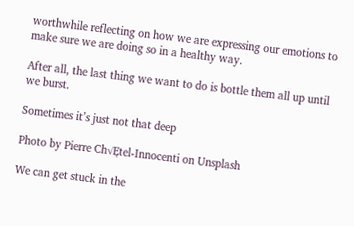worthwhile reflecting on how we are expressing our emotions to make sure we are doing so in a healthy way.

After all, the last thing we want to do is bottle them all up until we burst.

Sometimes it’s just not that deep

Photo by Pierre Ch√Ętel-Innocenti on Unsplash

We can get stuck in the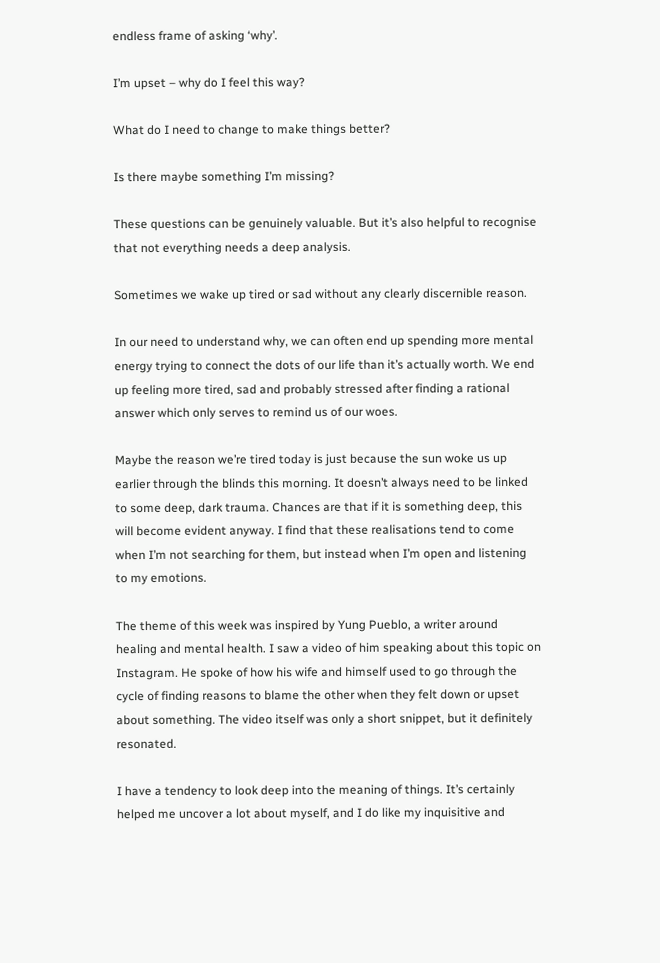endless frame of asking ‘why’.

I’m upset – why do I feel this way?

What do I need to change to make things better?

Is there maybe something I’m missing?

These questions can be genuinely valuable. But it’s also helpful to recognise that not everything needs a deep analysis.

Sometimes we wake up tired or sad without any clearly discernible reason.

In our need to understand why, we can often end up spending more mental energy trying to connect the dots of our life than it’s actually worth. We end up feeling more tired, sad and probably stressed after finding a rational answer which only serves to remind us of our woes.

Maybe the reason we’re tired today is just because the sun woke us up earlier through the blinds this morning. It doesn’t always need to be linked to some deep, dark trauma. Chances are that if it is something deep, this will become evident anyway. I find that these realisations tend to come when I’m not searching for them, but instead when I’m open and listening to my emotions.

The theme of this week was inspired by Yung Pueblo, a writer around healing and mental health. I saw a video of him speaking about this topic on Instagram. He spoke of how his wife and himself used to go through the cycle of finding reasons to blame the other when they felt down or upset about something. The video itself was only a short snippet, but it definitely resonated.

I have a tendency to look deep into the meaning of things. It’s certainly helped me uncover a lot about myself, and I do like my inquisitive and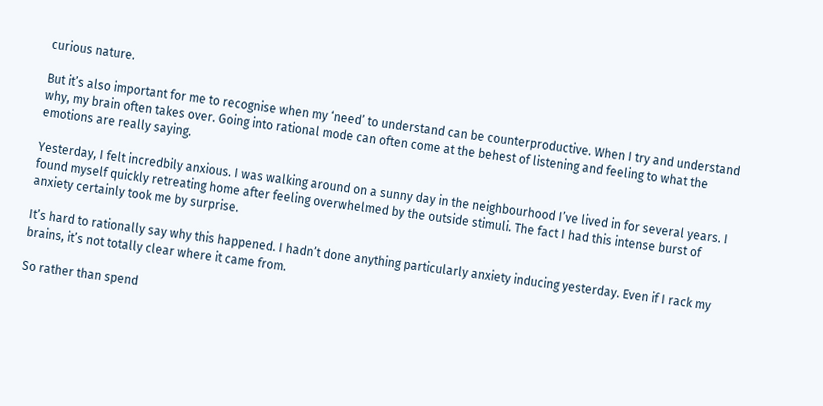curious nature.

But it’s also important for me to recognise when my ‘need’ to understand can be counterproductive. When I try and understand why, my brain often takes over. Going into rational mode can often come at the behest of listening and feeling to what the emotions are really saying.

Yesterday, I felt incredbily anxious. I was walking around on a sunny day in the neighbourhood I’ve lived in for several years. I found myself quickly retreating home after feeling overwhelmed by the outside stimuli. The fact I had this intense burst of anxiety certainly took me by surprise.

It’s hard to rationally say why this happened. I hadn’t done anything particularly anxiety inducing yesterday. Even if I rack my brains, it’s not totally clear where it came from.

So rather than spend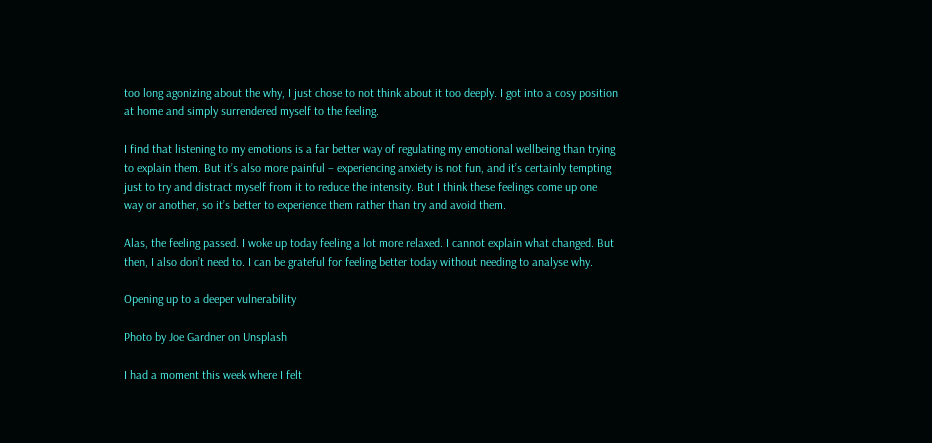too long agonizing about the why, I just chose to not think about it too deeply. I got into a cosy position at home and simply surrendered myself to the feeling.

I find that listening to my emotions is a far better way of regulating my emotional wellbeing than trying to explain them. But it’s also more painful – experiencing anxiety is not fun, and it’s certainly tempting just to try and distract myself from it to reduce the intensity. But I think these feelings come up one way or another, so it’s better to experience them rather than try and avoid them.

Alas, the feeling passed. I woke up today feeling a lot more relaxed. I cannot explain what changed. But then, I also don’t need to. I can be grateful for feeling better today without needing to analyse why.

Opening up to a deeper vulnerability

Photo by Joe Gardner on Unsplash

I had a moment this week where I felt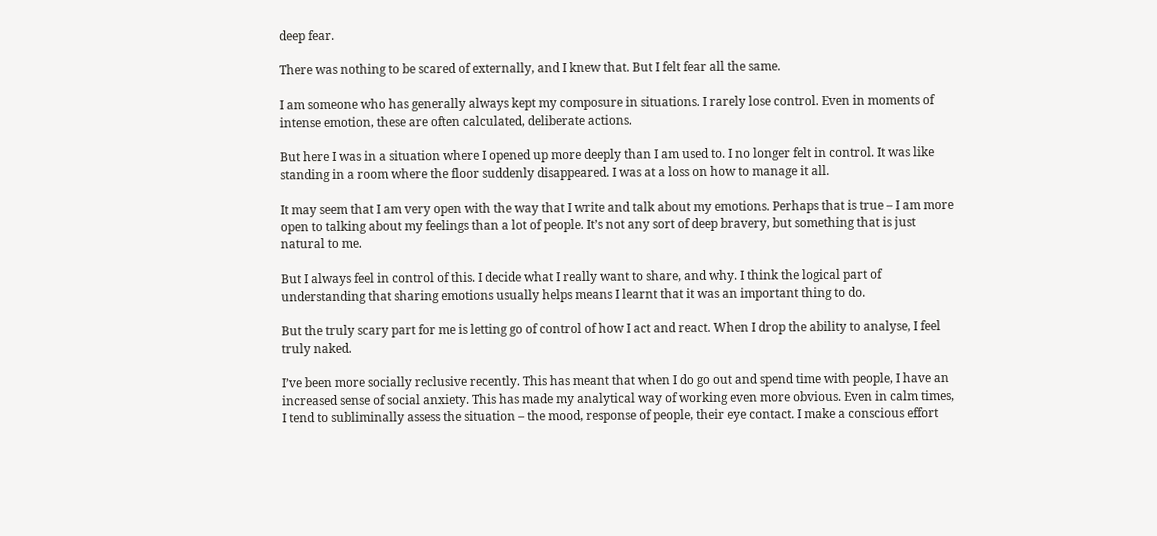deep fear.

There was nothing to be scared of externally, and I knew that. But I felt fear all the same.

I am someone who has generally always kept my composure in situations. I rarely lose control. Even in moments of intense emotion, these are often calculated, deliberate actions.

But here I was in a situation where I opened up more deeply than I am used to. I no longer felt in control. It was like standing in a room where the floor suddenly disappeared. I was at a loss on how to manage it all.

It may seem that I am very open with the way that I write and talk about my emotions. Perhaps that is true – I am more open to talking about my feelings than a lot of people. It’s not any sort of deep bravery, but something that is just natural to me.

But I always feel in control of this. I decide what I really want to share, and why. I think the logical part of understanding that sharing emotions usually helps means I learnt that it was an important thing to do.

But the truly scary part for me is letting go of control of how I act and react. When I drop the ability to analyse, I feel truly naked.

I’ve been more socially reclusive recently. This has meant that when I do go out and spend time with people, I have an increased sense of social anxiety. This has made my analytical way of working even more obvious. Even in calm times, I tend to subliminally assess the situation – the mood, response of people, their eye contact. I make a conscious effort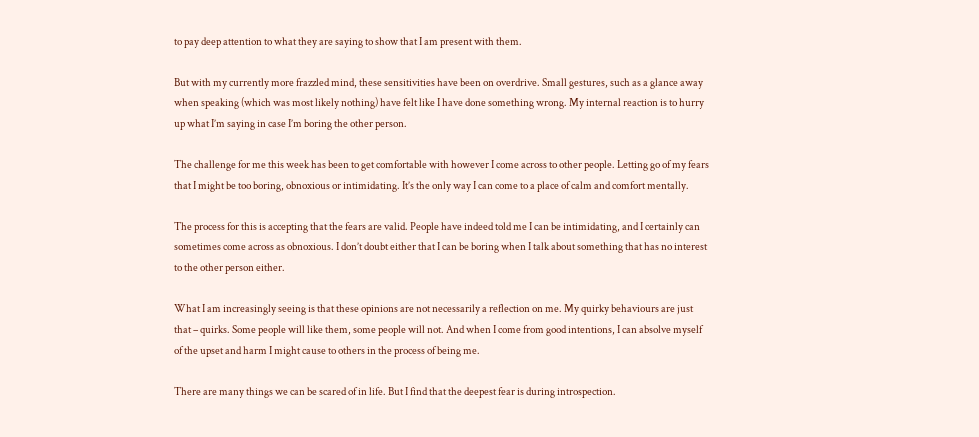to pay deep attention to what they are saying to show that I am present with them.

But with my currently more frazzled mind, these sensitivities have been on overdrive. Small gestures, such as a glance away when speaking (which was most likely nothing) have felt like I have done something wrong. My internal reaction is to hurry up what I’m saying in case I’m boring the other person.

The challenge for me this week has been to get comfortable with however I come across to other people. Letting go of my fears that I might be too boring, obnoxious or intimidating. It’s the only way I can come to a place of calm and comfort mentally.

The process for this is accepting that the fears are valid. People have indeed told me I can be intimidating, and I certainly can sometimes come across as obnoxious. I don’t doubt either that I can be boring when I talk about something that has no interest to the other person either.

What I am increasingly seeing is that these opinions are not necessarily a reflection on me. My quirky behaviours are just that – quirks. Some people will like them, some people will not. And when I come from good intentions, I can absolve myself of the upset and harm I might cause to others in the process of being me.

There are many things we can be scared of in life. But I find that the deepest fear is during introspection.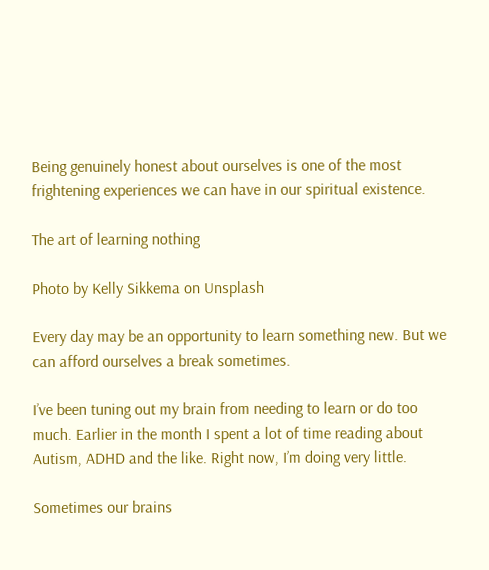Being genuinely honest about ourselves is one of the most frightening experiences we can have in our spiritual existence.

The art of learning nothing

Photo by Kelly Sikkema on Unsplash

Every day may be an opportunity to learn something new. But we can afford ourselves a break sometimes.

I’ve been tuning out my brain from needing to learn or do too much. Earlier in the month I spent a lot of time reading about Autism, ADHD and the like. Right now, I’m doing very little.

Sometimes our brains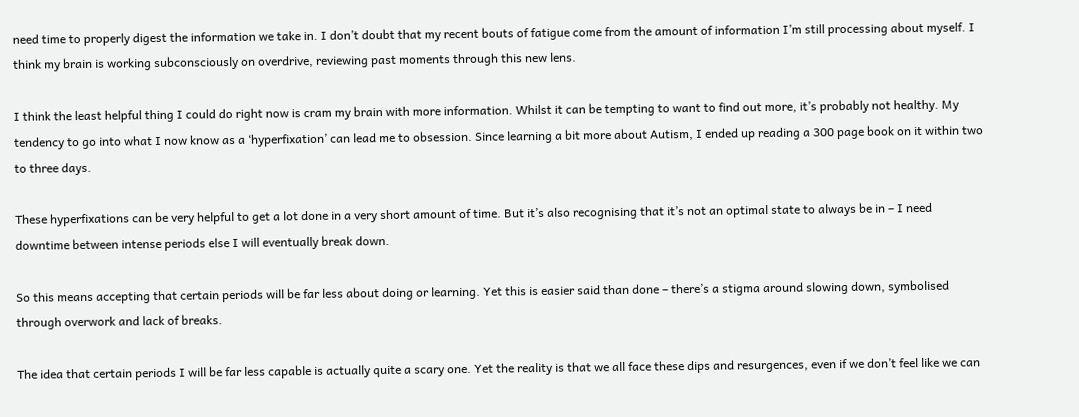need time to properly digest the information we take in. I don’t doubt that my recent bouts of fatigue come from the amount of information I’m still processing about myself. I think my brain is working subconsciously on overdrive, reviewing past moments through this new lens.

I think the least helpful thing I could do right now is cram my brain with more information. Whilst it can be tempting to want to find out more, it’s probably not healthy. My tendency to go into what I now know as a ‘hyperfixation’ can lead me to obsession. Since learning a bit more about Autism, I ended up reading a 300 page book on it within two to three days.

These hyperfixations can be very helpful to get a lot done in a very short amount of time. But it’s also recognising that it’s not an optimal state to always be in – I need downtime between intense periods else I will eventually break down.

So this means accepting that certain periods will be far less about doing or learning. Yet this is easier said than done – there’s a stigma around slowing down, symbolised through overwork and lack of breaks.

The idea that certain periods I will be far less capable is actually quite a scary one. Yet the reality is that we all face these dips and resurgences, even if we don’t feel like we can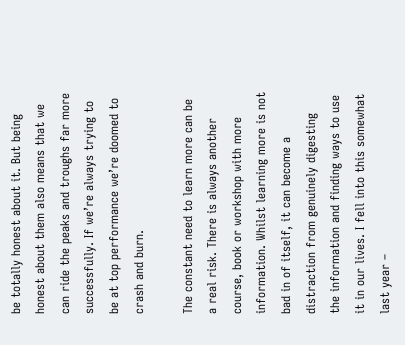be totally honest about it. But being honest about them also means that we can ride the peaks and troughs far more successfully. If we’re always trying to be at top performance we’re doomed to crash and burn.

The constant need to learn more can be a real risk. There is always another course, book or workshop with more information. Whilst learning more is not bad in of itself, it can become a distraction from genuinely digesting the information and finding ways to use it in our lives. I fell into this somewhat last year –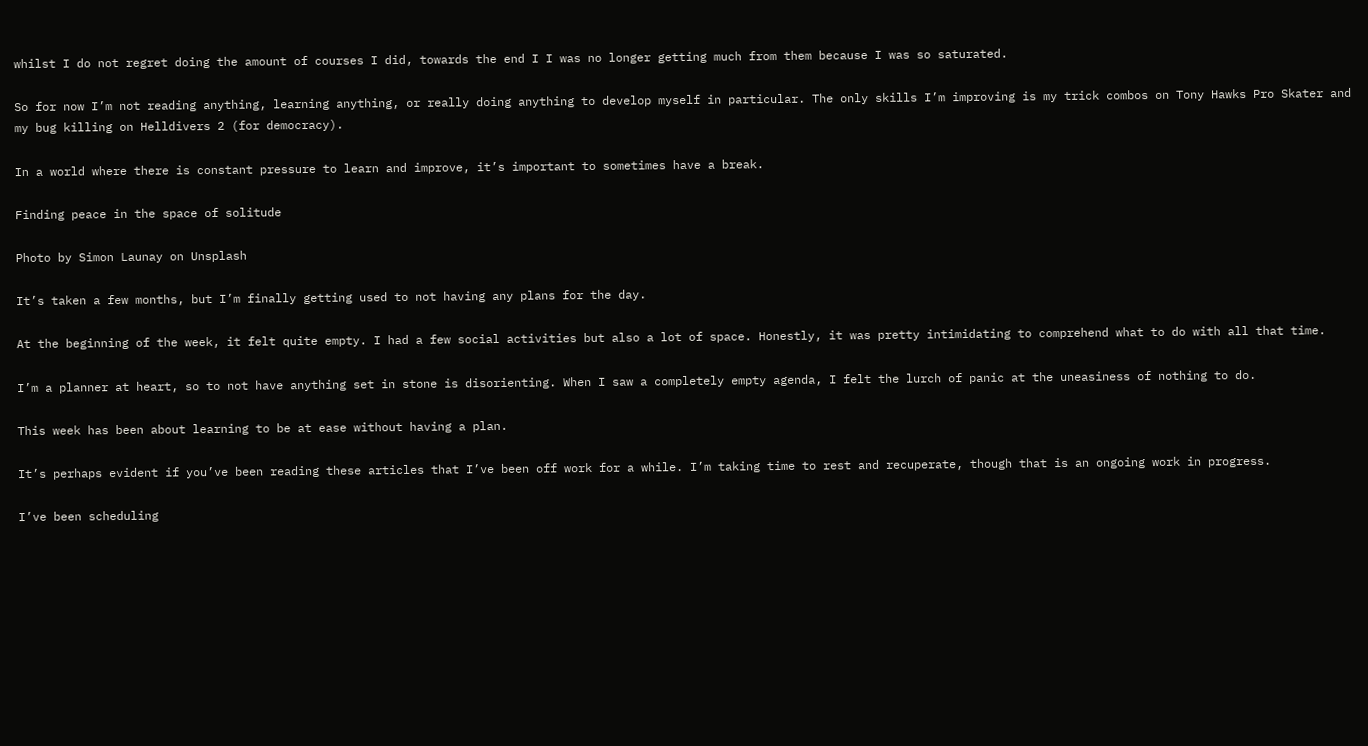whilst I do not regret doing the amount of courses I did, towards the end I I was no longer getting much from them because I was so saturated.

So for now I’m not reading anything, learning anything, or really doing anything to develop myself in particular. The only skills I’m improving is my trick combos on Tony Hawks Pro Skater and my bug killing on Helldivers 2 (for democracy).

In a world where there is constant pressure to learn and improve, it’s important to sometimes have a break.

Finding peace in the space of solitude

Photo by Simon Launay on Unsplash

It’s taken a few months, but I’m finally getting used to not having any plans for the day.

At the beginning of the week, it felt quite empty. I had a few social activities but also a lot of space. Honestly, it was pretty intimidating to comprehend what to do with all that time.

I’m a planner at heart, so to not have anything set in stone is disorienting. When I saw a completely empty agenda, I felt the lurch of panic at the uneasiness of nothing to do.

This week has been about learning to be at ease without having a plan.

It’s perhaps evident if you’ve been reading these articles that I’ve been off work for a while. I’m taking time to rest and recuperate, though that is an ongoing work in progress.

I’ve been scheduling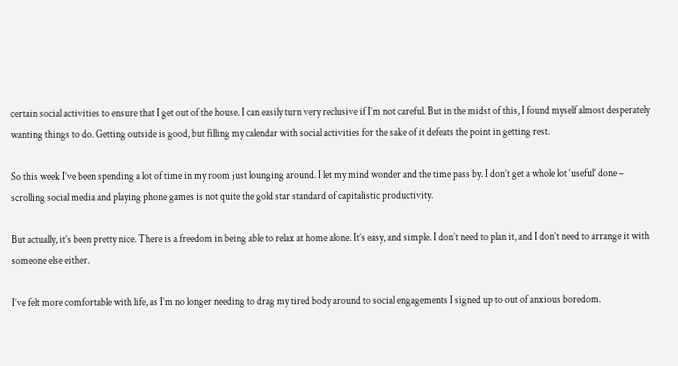certain social activities to ensure that I get out of the house. I can easily turn very reclusive if I’m not careful. But in the midst of this, I found myself almost desperately wanting things to do. Getting outside is good, but filling my calendar with social activities for the sake of it defeats the point in getting rest.

So this week I’ve been spending a lot of time in my room just lounging around. I let my mind wonder and the time pass by. I don’t get a whole lot ‘useful’ done – scrolling social media and playing phone games is not quite the gold star standard of capitalistic productivity.

But actually, it’s been pretty nice. There is a freedom in being able to relax at home alone. It’s easy, and simple. I don’t need to plan it, and I don’t need to arrange it with someone else either.

I’ve felt more comfortable with life, as I’m no longer needing to drag my tired body around to social engagements I signed up to out of anxious boredom.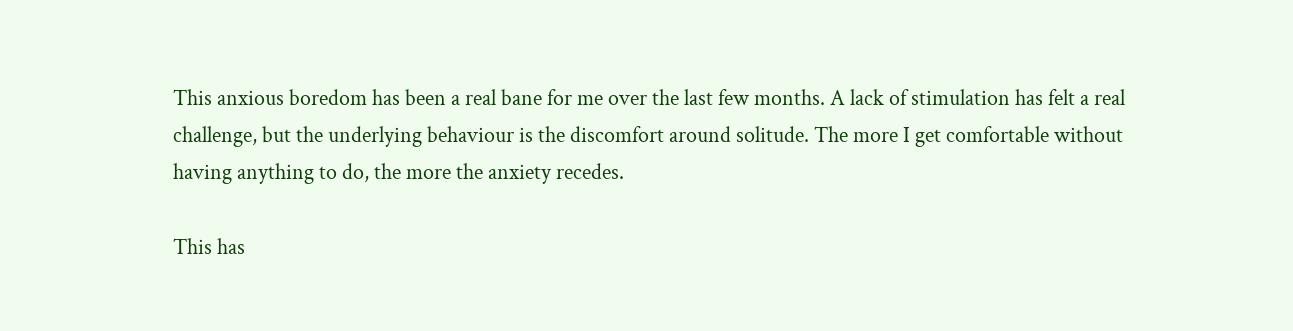This anxious boredom has been a real bane for me over the last few months. A lack of stimulation has felt a real challenge, but the underlying behaviour is the discomfort around solitude. The more I get comfortable without having anything to do, the more the anxiety recedes.

This has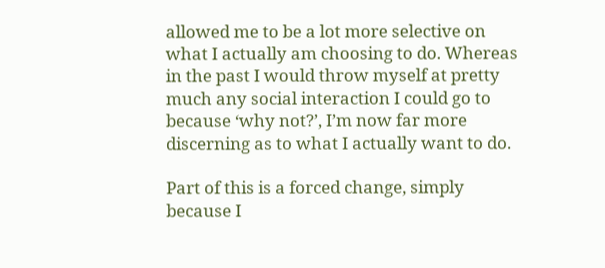allowed me to be a lot more selective on what I actually am choosing to do. Whereas in the past I would throw myself at pretty much any social interaction I could go to because ‘why not?’, I’m now far more discerning as to what I actually want to do.

Part of this is a forced change, simply because I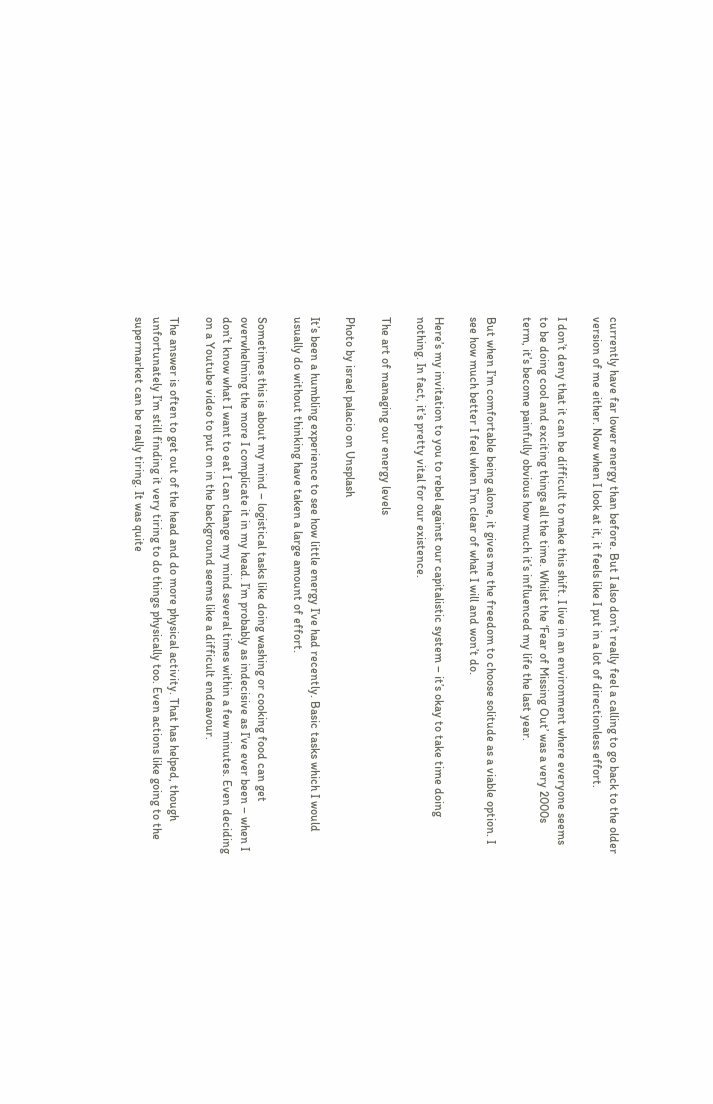currently have far lower energy than before. But I also don’t really feel a calling to go back to the older version of me either. Now when I look at it, it feels like I put in a lot of directionless effort.

I don’t deny that it can be difficult to make this shift. I live in an environment where everyone seems to be doing cool and exciting things all the time. Whilst the ‘Fear of Missing Out’ was a very 2000s term, it’s become painfully obvious how much it’s influenced my life the last year.

But when I’m comfortable being alone, it gives me the freedom to choose solitude as a viable option. I see how much better I feel when I’m clear of what I will and won’t do.

Here’s my invitation to you to rebel against our capitalistic system – it’s okay to take time doing nothing. In fact, it’s pretty vital for our existence.

The art of managing our energy levels

Photo by israel palacio on Unsplash

It’s been a humbling experience to see how little energy I’ve had recently. Basic tasks which I would usually do without thinking have taken a large amount of effort.

Sometimes this is about my mind – logistical tasks like doing washing or cooking food can get overwhelming the more I complicate it in my head. I’m probably as indecisive as I’ve ever been – when I don’t know what I want to eat I can change my mind several times within a few minutes. Even deciding on a Youtube video to put on in the background seems like a difficult endeavour.

The answer is often to get out of the head and do more physical activity. That has helped, though unfortunately I’m still finding it very tiring to do things physically too. Even actions like going to the supermarket can be really tiring. It was quite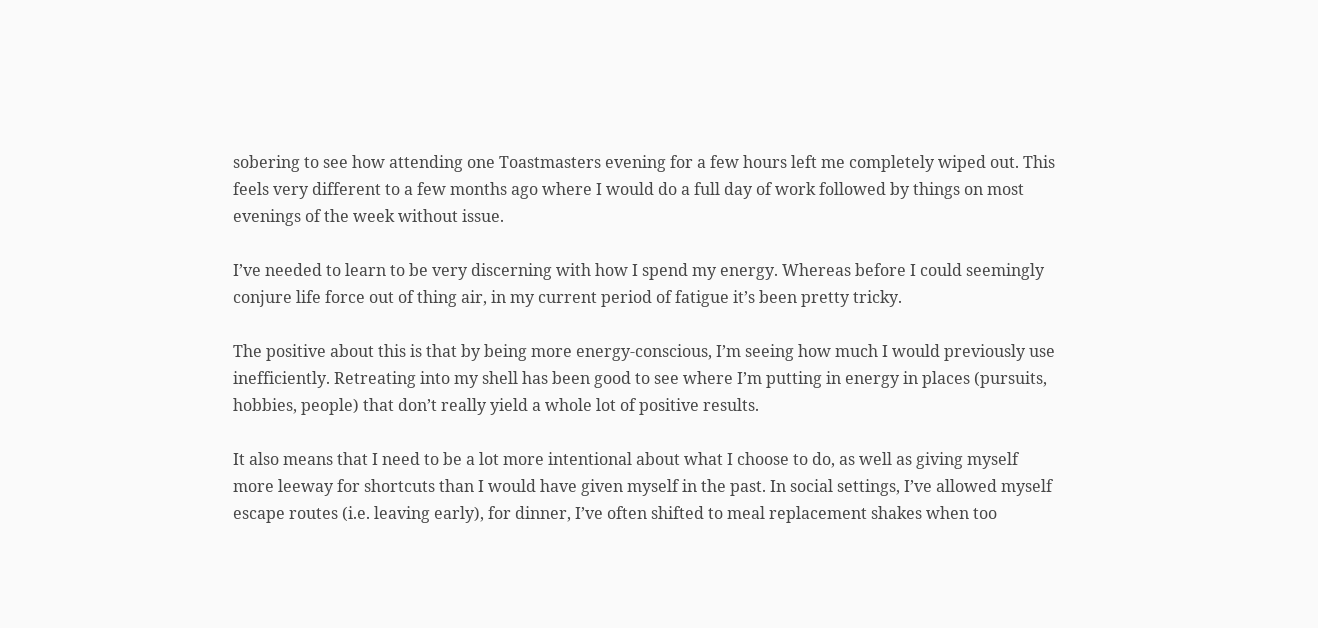sobering to see how attending one Toastmasters evening for a few hours left me completely wiped out. This feels very different to a few months ago where I would do a full day of work followed by things on most evenings of the week without issue.

I’ve needed to learn to be very discerning with how I spend my energy. Whereas before I could seemingly conjure life force out of thing air, in my current period of fatigue it’s been pretty tricky.

The positive about this is that by being more energy-conscious, I’m seeing how much I would previously use inefficiently. Retreating into my shell has been good to see where I’m putting in energy in places (pursuits, hobbies, people) that don’t really yield a whole lot of positive results.

It also means that I need to be a lot more intentional about what I choose to do, as well as giving myself more leeway for shortcuts than I would have given myself in the past. In social settings, I’ve allowed myself escape routes (i.e. leaving early), for dinner, I’ve often shifted to meal replacement shakes when too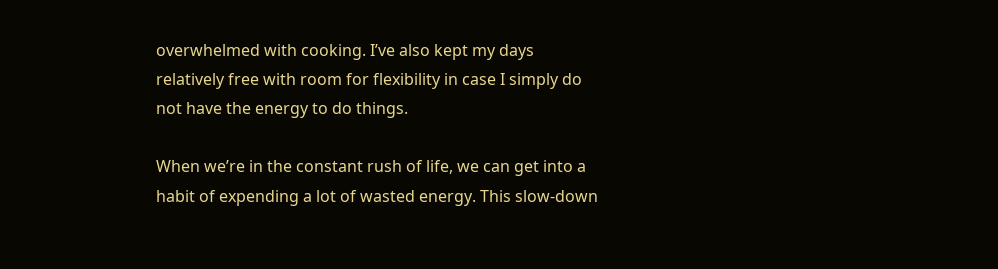overwhelmed with cooking. I’ve also kept my days relatively free with room for flexibility in case I simply do not have the energy to do things.

When we’re in the constant rush of life, we can get into a habit of expending a lot of wasted energy. This slow-down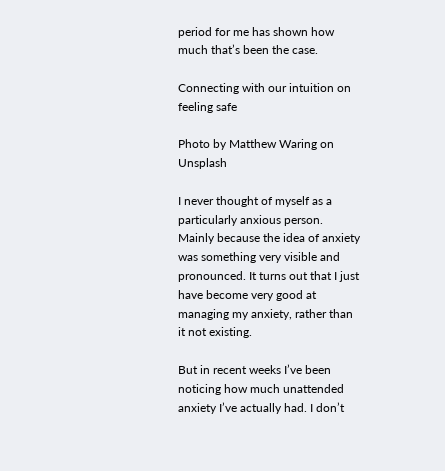period for me has shown how much that’s been the case.

Connecting with our intuition on feeling safe

Photo by Matthew Waring on Unsplash

I never thought of myself as a particularly anxious person. Mainly because the idea of anxiety was something very visible and pronounced. It turns out that I just have become very good at managing my anxiety, rather than it not existing.

But in recent weeks I’ve been noticing how much unattended anxiety I’ve actually had. I don’t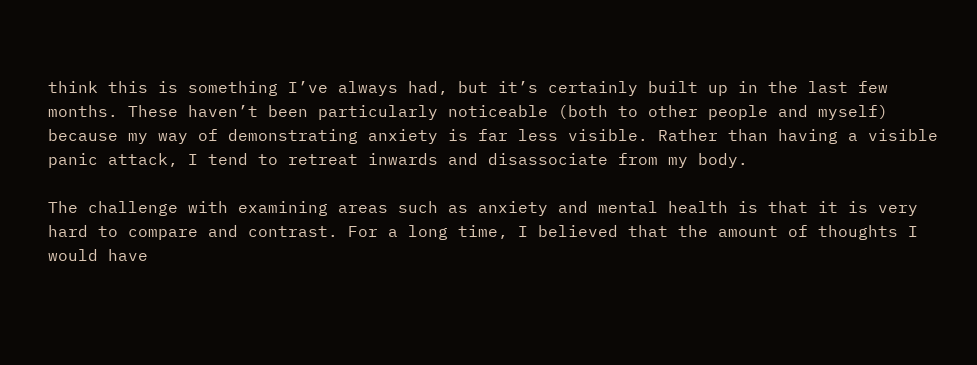think this is something I’ve always had, but it’s certainly built up in the last few months. These haven’t been particularly noticeable (both to other people and myself) because my way of demonstrating anxiety is far less visible. Rather than having a visible panic attack, I tend to retreat inwards and disassociate from my body.

The challenge with examining areas such as anxiety and mental health is that it is very hard to compare and contrast. For a long time, I believed that the amount of thoughts I would have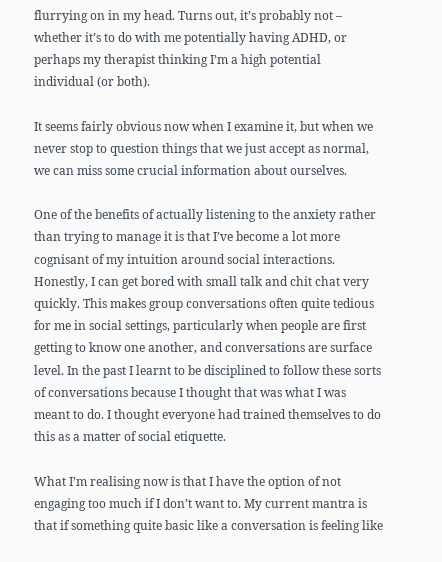flurrying on in my head. Turns out, it’s probably not – whether it’s to do with me potentially having ADHD, or perhaps my therapist thinking I’m a high potential individual (or both).

It seems fairly obvious now when I examine it, but when we never stop to question things that we just accept as normal, we can miss some crucial information about ourselves.

One of the benefits of actually listening to the anxiety rather than trying to manage it is that I’ve become a lot more cognisant of my intuition around social interactions. Honestly, I can get bored with small talk and chit chat very quickly. This makes group conversations often quite tedious for me in social settings, particularly when people are first getting to know one another, and conversations are surface level. In the past I learnt to be disciplined to follow these sorts of conversations because I thought that was what I was meant to do. I thought everyone had trained themselves to do this as a matter of social etiquette.

What I’m realising now is that I have the option of not engaging too much if I don’t want to. My current mantra is that if something quite basic like a conversation is feeling like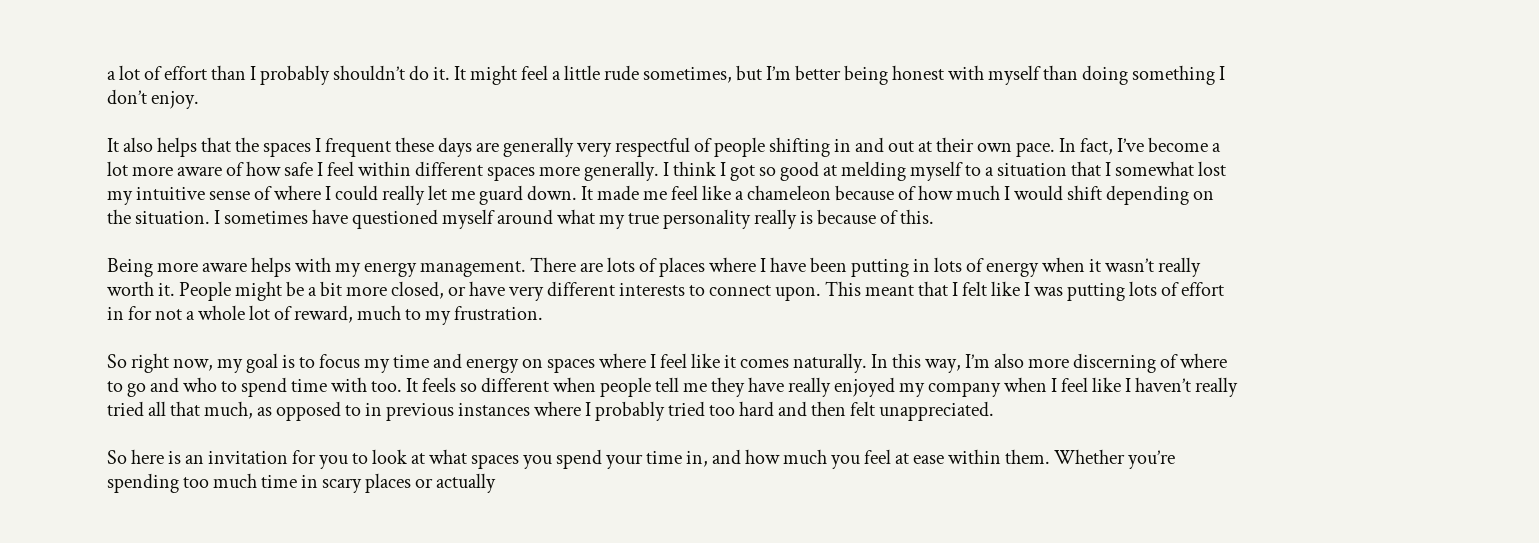a lot of effort than I probably shouldn’t do it. It might feel a little rude sometimes, but I’m better being honest with myself than doing something I don’t enjoy.

It also helps that the spaces I frequent these days are generally very respectful of people shifting in and out at their own pace. In fact, I’ve become a lot more aware of how safe I feel within different spaces more generally. I think I got so good at melding myself to a situation that I somewhat lost my intuitive sense of where I could really let me guard down. It made me feel like a chameleon because of how much I would shift depending on the situation. I sometimes have questioned myself around what my true personality really is because of this.

Being more aware helps with my energy management. There are lots of places where I have been putting in lots of energy when it wasn’t really worth it. People might be a bit more closed, or have very different interests to connect upon. This meant that I felt like I was putting lots of effort in for not a whole lot of reward, much to my frustration.

So right now, my goal is to focus my time and energy on spaces where I feel like it comes naturally. In this way, I’m also more discerning of where to go and who to spend time with too. It feels so different when people tell me they have really enjoyed my company when I feel like I haven’t really tried all that much, as opposed to in previous instances where I probably tried too hard and then felt unappreciated.

So here is an invitation for you to look at what spaces you spend your time in, and how much you feel at ease within them. Whether you’re spending too much time in scary places or actually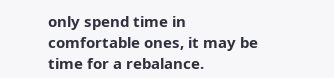only spend time in comfortable ones, it may be time for a rebalance.